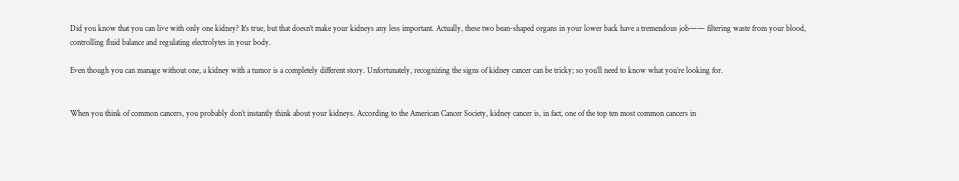Did you know that you can live with only one kidney? It’s true, but that doesn’t make your kidneys any less important. Actually, these two bean-shaped organs in your lower back have a tremendous job—— filtering waste from your blood, controlling fluid balance and regulating electrolytes in your body.

Even though you can manage without one, a kidney with a tumor is a completely different story. Unfortunately, recognizing the signs of kidney cancer can be tricky; so you’ll need to know what you’re looking for.


When you think of common cancers, you probably don’t instantly think about your kidneys. According to the American Cancer Society, kidney cancer is, in fact, one of the top ten most common cancers in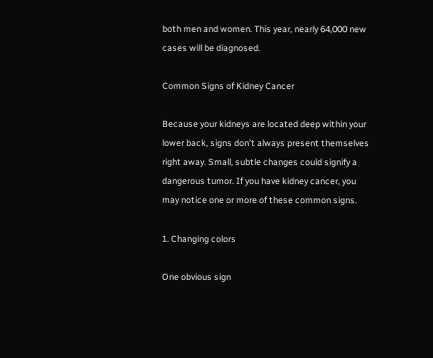both men and women. This year, nearly 64,000 new cases will be diagnosed.

Common Signs of Kidney Cancer

Because your kidneys are located deep within your lower back, signs don’t always present themselves right away. Small, subtle changes could signify a dangerous tumor. If you have kidney cancer, you may notice one or more of these common signs.

1. Changing colors

One obvious sign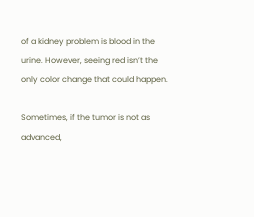of a kidney problem is blood in the urine. However, seeing red isn’t the only color change that could happen.

Sometimes, if the tumor is not as advanced,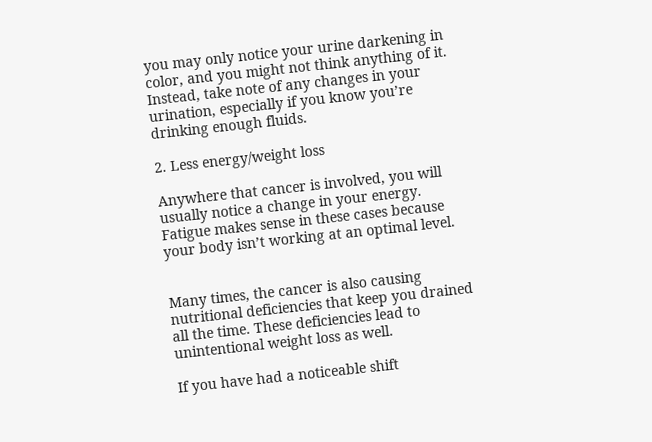you may only notice your urine darkening in color, and you might not think anything of it. Instead, take note of any changes in your urination, especially if you know you’re drinking enough fluids.

2. Less energy/weight loss

Anywhere that cancer is involved, you will usually notice a change in your energy. Fatigue makes sense in these cases because your body isn’t working at an optimal level.


Many times, the cancer is also causing nutritional deficiencies that keep you drained all the time. These deficiencies lead to unintentional weight loss as well.

If you have had a noticeable shift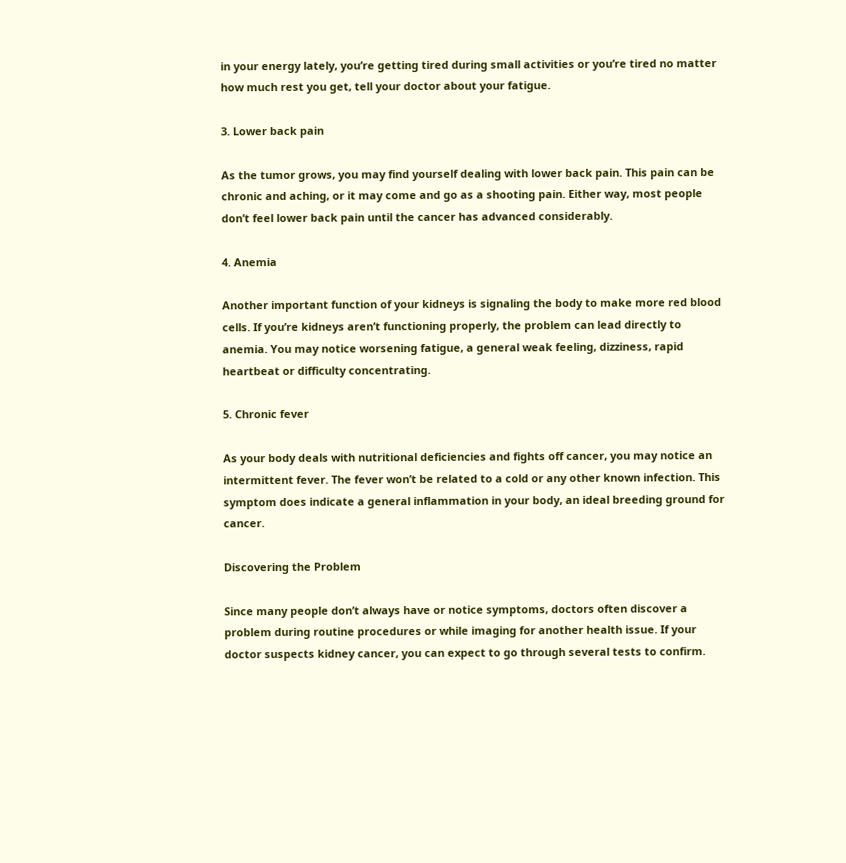in your energy lately, you’re getting tired during small activities or you’re tired no matter how much rest you get, tell your doctor about your fatigue.

3. Lower back pain

As the tumor grows, you may find yourself dealing with lower back pain. This pain can be chronic and aching, or it may come and go as a shooting pain. Either way, most people don’t feel lower back pain until the cancer has advanced considerably.

4. Anemia

Another important function of your kidneys is signaling the body to make more red blood cells. If you’re kidneys aren’t functioning properly, the problem can lead directly to anemia. You may notice worsening fatigue, a general weak feeling, dizziness, rapid heartbeat or difficulty concentrating.

5. Chronic fever

As your body deals with nutritional deficiencies and fights off cancer, you may notice an intermittent fever. The fever won’t be related to a cold or any other known infection. This symptom does indicate a general inflammation in your body, an ideal breeding ground for cancer.

Discovering the Problem

Since many people don’t always have or notice symptoms, doctors often discover a problem during routine procedures or while imaging for another health issue. If your doctor suspects kidney cancer, you can expect to go through several tests to confirm.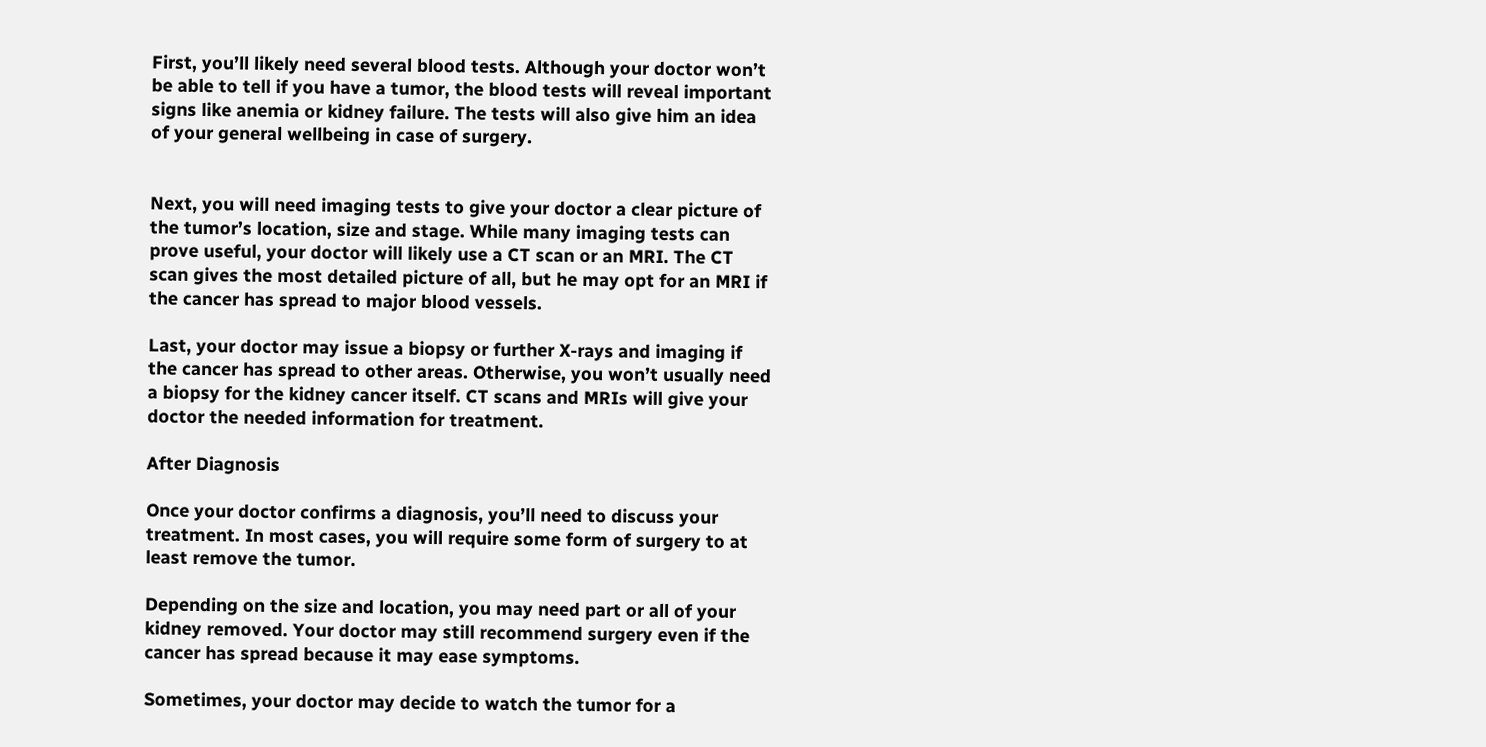First, you’ll likely need several blood tests. Although your doctor won’t be able to tell if you have a tumor, the blood tests will reveal important signs like anemia or kidney failure. The tests will also give him an idea of your general wellbeing in case of surgery.


Next, you will need imaging tests to give your doctor a clear picture of the tumor’s location, size and stage. While many imaging tests can prove useful, your doctor will likely use a CT scan or an MRI. The CT scan gives the most detailed picture of all, but he may opt for an MRI if the cancer has spread to major blood vessels.

Last, your doctor may issue a biopsy or further X-rays and imaging if the cancer has spread to other areas. Otherwise, you won’t usually need a biopsy for the kidney cancer itself. CT scans and MRIs will give your doctor the needed information for treatment.

After Diagnosis

Once your doctor confirms a diagnosis, you’ll need to discuss your treatment. In most cases, you will require some form of surgery to at least remove the tumor.

Depending on the size and location, you may need part or all of your kidney removed. Your doctor may still recommend surgery even if the cancer has spread because it may ease symptoms.

Sometimes, your doctor may decide to watch the tumor for a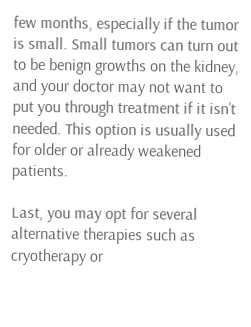few months, especially if the tumor is small. Small tumors can turn out to be benign growths on the kidney, and your doctor may not want to put you through treatment if it isn’t needed. This option is usually used for older or already weakened patients.

Last, you may opt for several alternative therapies such as cryotherapy or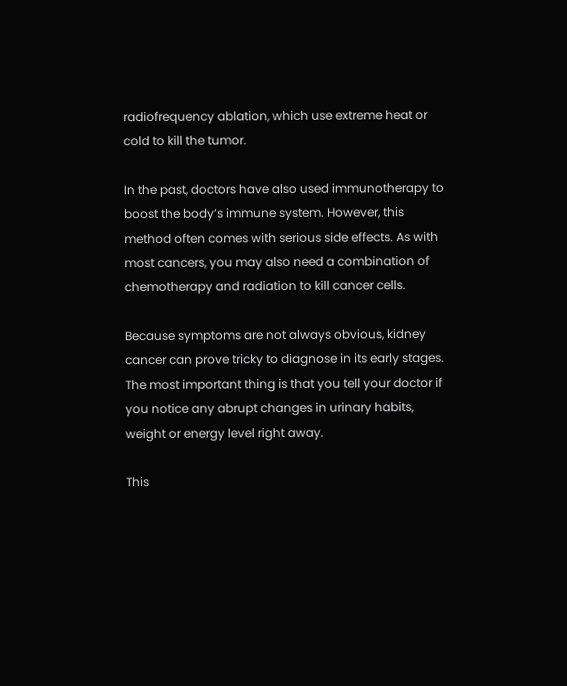radiofrequency ablation, which use extreme heat or cold to kill the tumor.

In the past, doctors have also used immunotherapy to boost the body’s immune system. However, this method often comes with serious side effects. As with most cancers, you may also need a combination of chemotherapy and radiation to kill cancer cells.

Because symptoms are not always obvious, kidney cancer can prove tricky to diagnose in its early stages. The most important thing is that you tell your doctor if you notice any abrupt changes in urinary habits, weight or energy level right away.

This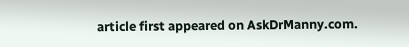article first appeared on AskDrManny.com.